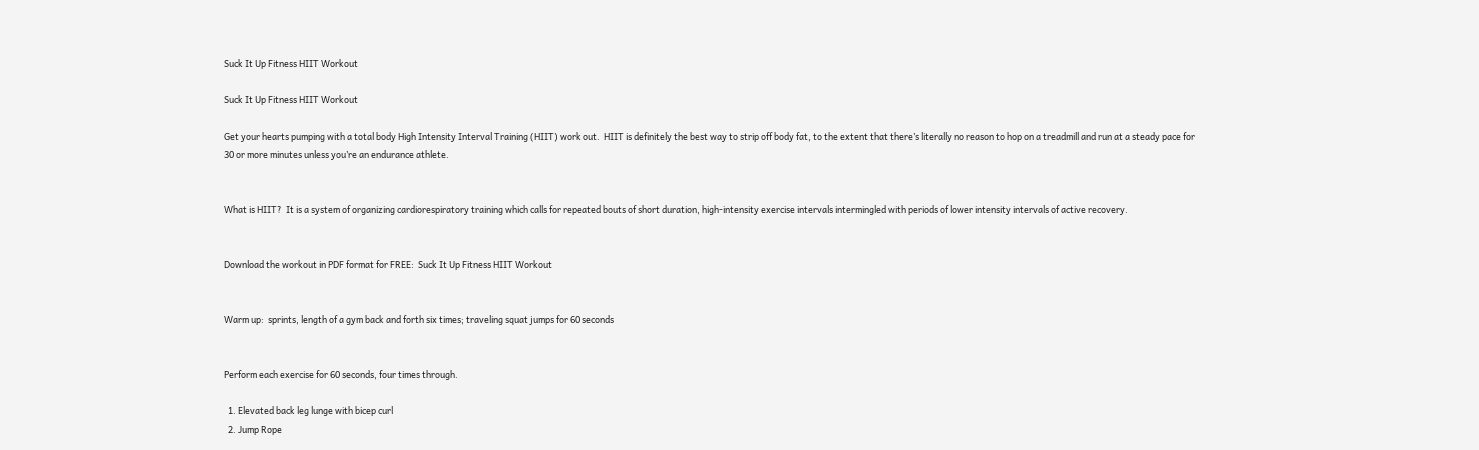Suck It Up Fitness HIIT Workout

Suck It Up Fitness HIIT Workout

Get your hearts pumping with a total body High Intensity Interval Training (HIIT) work out.  HIIT is definitely the best way to strip off body fat, to the extent that there’s literally no reason to hop on a treadmill and run at a steady pace for 30 or more minutes unless you’re an endurance athlete.


What is HIIT?  It is a system of organizing cardiorespiratory training which calls for repeated bouts of short duration, high-intensity exercise intervals intermingled with periods of lower intensity intervals of active recovery.


Download the workout in PDF format for FREE:  Suck It Up Fitness HIIT Workout


Warm up:  sprints, length of a gym back and forth six times; traveling squat jumps for 60 seconds


Perform each exercise for 60 seconds, four times through.

  1. Elevated back leg lunge with bicep curl
  2. Jump Rope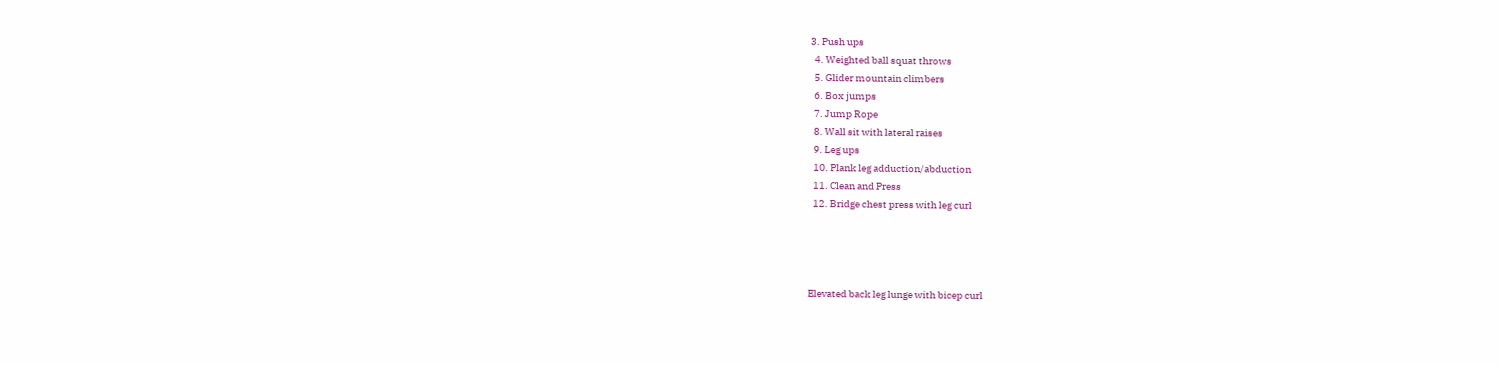3. Push ups
  4. Weighted ball squat throws
  5. Glider mountain climbers
  6. Box jumps
  7. Jump Rope
  8. Wall sit with lateral raises
  9. Leg ups
  10. Plank leg adduction/abduction
  11. Clean and Press
  12. Bridge chest press with leg curl




Elevated back leg lunge with bicep curl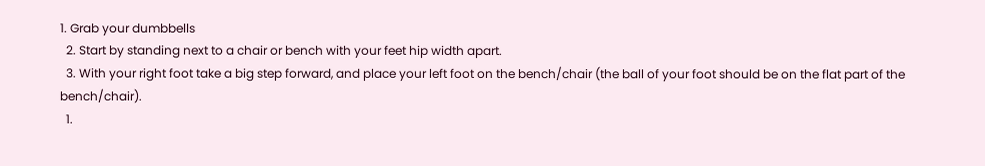1. Grab your dumbbells
  2. Start by standing next to a chair or bench with your feet hip width apart.
  3. With your right foot take a big step forward, and place your left foot on the bench/chair (the ball of your foot should be on the flat part of the bench/chair).
  1.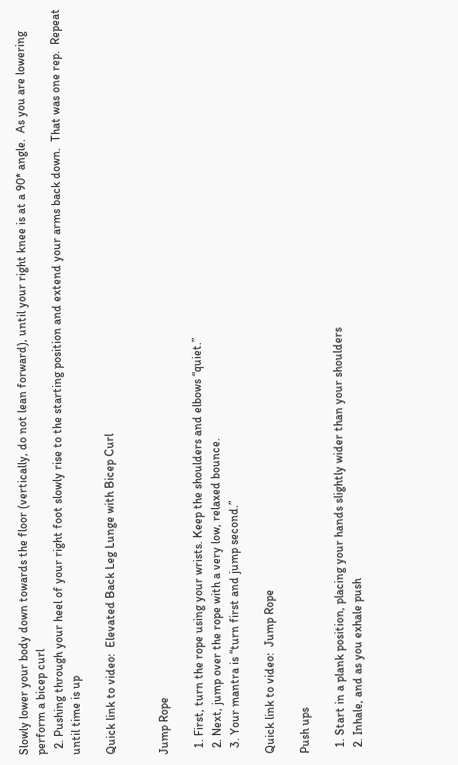Slowly lower your body down towards the floor (vertically, do not lean forward), until your right knee is at a 90* angle.  As you are lowering perform a bicep curl
  2. Pushing through your heel of your right foot slowly rise to the starting position and extend your arms back down.  That was one rep.  Repeat until time is up

Quick link to video:  Elevated Back Leg Lunge with Bicep Curl


Jump Rope

  1. First, turn the rope using your wrists. Keep the shoulders and elbows “quiet.”
  2. Next, jump over the rope with a very low, relaxed bounce.
  3. Your mantra is “turn first and jump second.”

Quick link to video:  Jump Rope

Push ups

  1. Start in a plank position, placing your hands slightly wider than your shoulders
  2. Inhale, and as you exhale push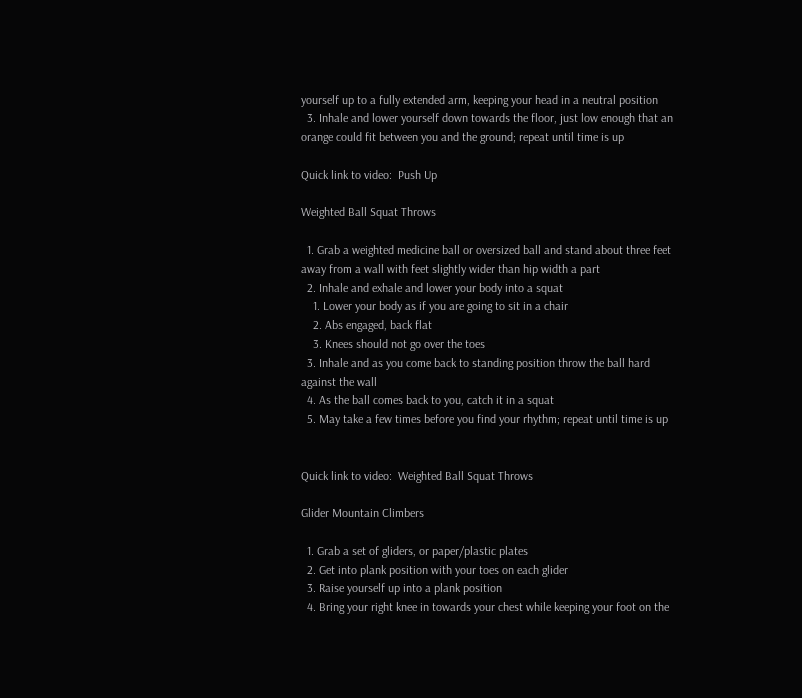yourself up to a fully extended arm, keeping your head in a neutral position
  3. Inhale and lower yourself down towards the floor, just low enough that an orange could fit between you and the ground; repeat until time is up

Quick link to video:  Push Up

Weighted Ball Squat Throws

  1. Grab a weighted medicine ball or oversized ball and stand about three feet away from a wall with feet slightly wider than hip width a part
  2. Inhale and exhale and lower your body into a squat
    1. Lower your body as if you are going to sit in a chair
    2. Abs engaged, back flat
    3. Knees should not go over the toes
  3. Inhale and as you come back to standing position throw the ball hard against the wall
  4. As the ball comes back to you, catch it in a squat
  5. May take a few times before you find your rhythm; repeat until time is up


Quick link to video:  Weighted Ball Squat Throws

Glider Mountain Climbers

  1. Grab a set of gliders, or paper/plastic plates
  2. Get into plank position with your toes on each glider
  3. Raise yourself up into a plank position
  4. Bring your right knee in towards your chest while keeping your foot on the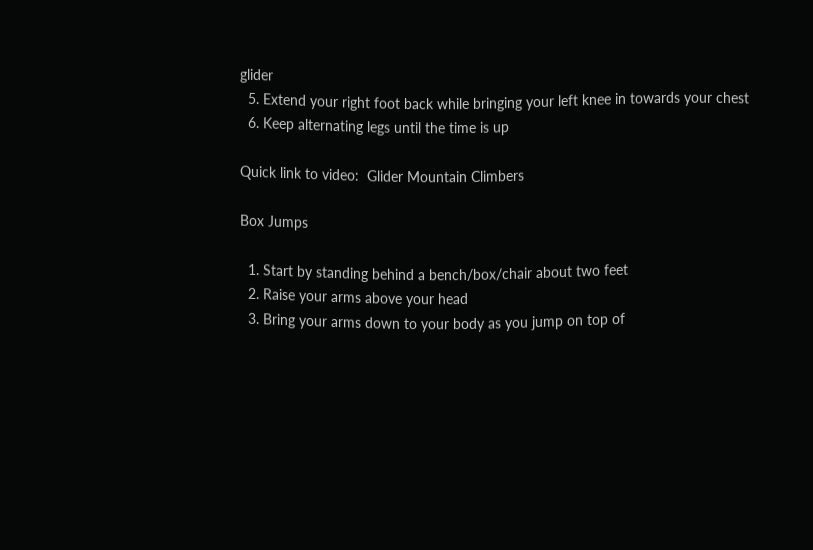glider
  5. Extend your right foot back while bringing your left knee in towards your chest
  6. Keep alternating legs until the time is up

Quick link to video:  Glider Mountain Climbers

Box Jumps

  1. Start by standing behind a bench/box/chair about two feet
  2. Raise your arms above your head
  3. Bring your arms down to your body as you jump on top of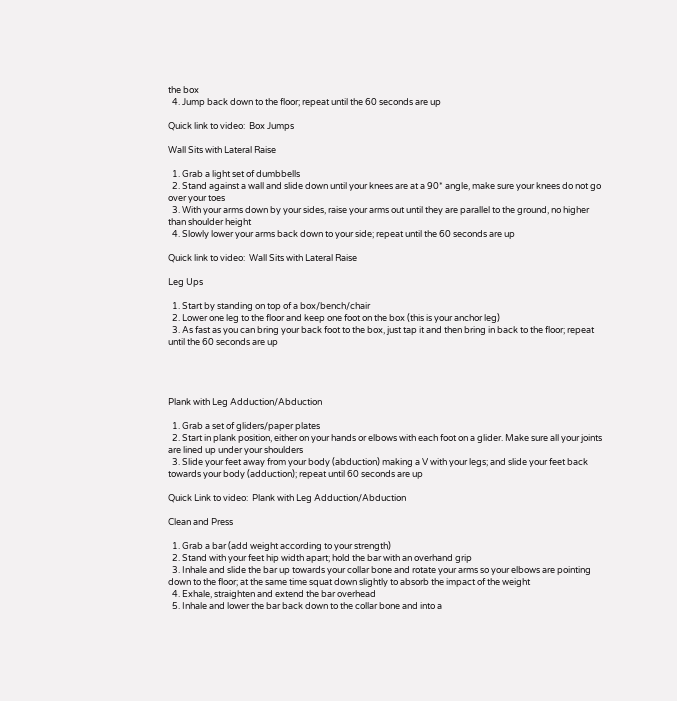the box
  4. Jump back down to the floor; repeat until the 60 seconds are up

Quick link to video:  Box Jumps

Wall Sits with Lateral Raise

  1. Grab a light set of dumbbells
  2. Stand against a wall and slide down until your knees are at a 90* angle, make sure your knees do not go over your toes
  3. With your arms down by your sides, raise your arms out until they are parallel to the ground, no higher than shoulder height
  4. Slowly lower your arms back down to your side; repeat until the 60 seconds are up

Quick link to video:  Wall Sits with Lateral Raise

Leg Ups

  1. Start by standing on top of a box/bench/chair
  2. Lower one leg to the floor and keep one foot on the box (this is your anchor leg)
  3. As fast as you can bring your back foot to the box, just tap it and then bring in back to the floor; repeat until the 60 seconds are up




Plank with Leg Adduction/Abduction

  1. Grab a set of gliders/paper plates
  2. Start in plank position, either on your hands or elbows with each foot on a glider. Make sure all your joints are lined up under your shoulders
  3. Slide your feet away from your body (abduction) making a V with your legs; and slide your feet back towards your body (adduction); repeat until 60 seconds are up

Quick Link to video:  Plank with Leg Adduction/Abduction

Clean and Press

  1. Grab a bar (add weight according to your strength)
  2. Stand with your feet hip width apart; hold the bar with an overhand grip
  3. Inhale and slide the bar up towards your collar bone and rotate your arms so your elbows are pointing down to the floor; at the same time squat down slightly to absorb the impact of the weight
  4. Exhale, straighten and extend the bar overhead
  5. Inhale and lower the bar back down to the collar bone and into a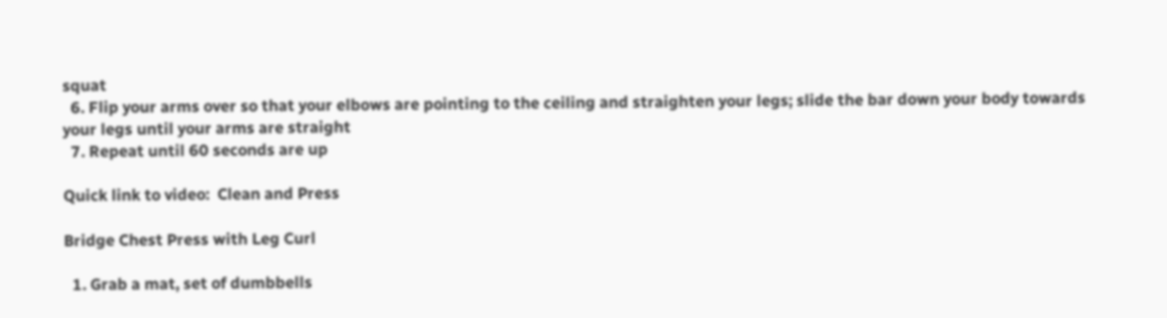squat
  6. Flip your arms over so that your elbows are pointing to the ceiling and straighten your legs; slide the bar down your body towards your legs until your arms are straight
  7. Repeat until 60 seconds are up

Quick link to video:  Clean and Press

Bridge Chest Press with Leg Curl

  1. Grab a mat, set of dumbbells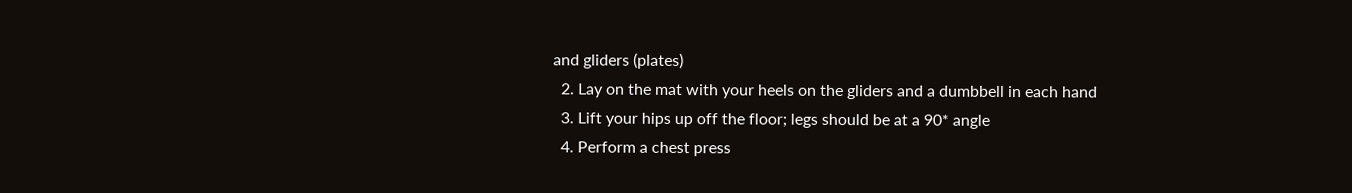and gliders (plates)
  2. Lay on the mat with your heels on the gliders and a dumbbell in each hand
  3. Lift your hips up off the floor; legs should be at a 90* angle
  4. Perform a chest press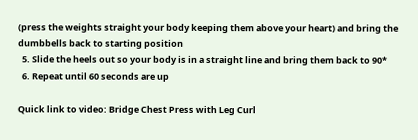(press the weights straight your body keeping them above your heart) and bring the dumbbells back to starting position
  5. Slide the heels out so your body is in a straight line and bring them back to 90*
  6. Repeat until 60 seconds are up

Quick link to video: Bridge Chest Press with Leg Curl